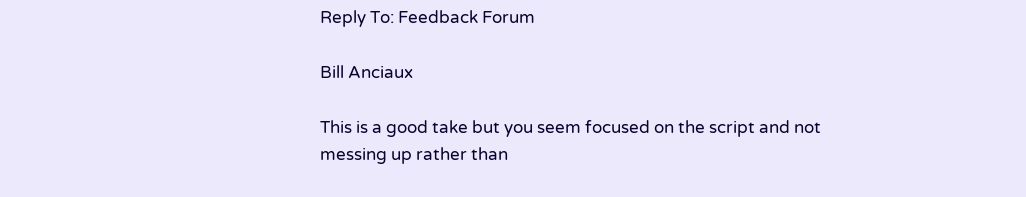Reply To: Feedback Forum

Bill Anciaux

This is a good take but you seem focused on the script and not messing up rather than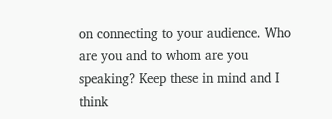on connecting to your audience. Who are you and to whom are you speaking? Keep these in mind and I think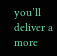you’ll deliver a more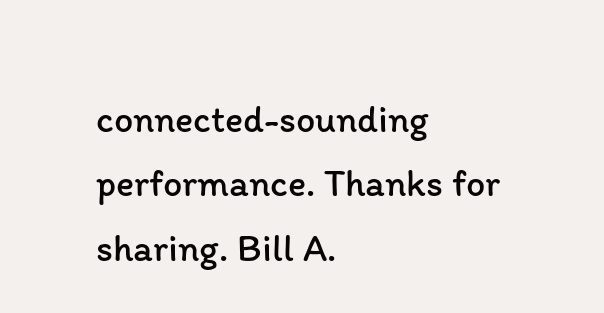connected-sounding performance. Thanks for sharing. Bill A.